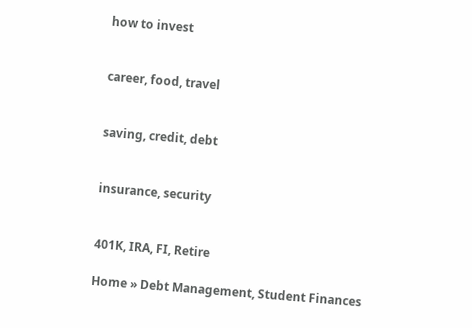how to invest


career, food, travel


saving, credit, debt


insurance, security


401K, IRA, FI, Retire

Home » Debt Management, Student Finances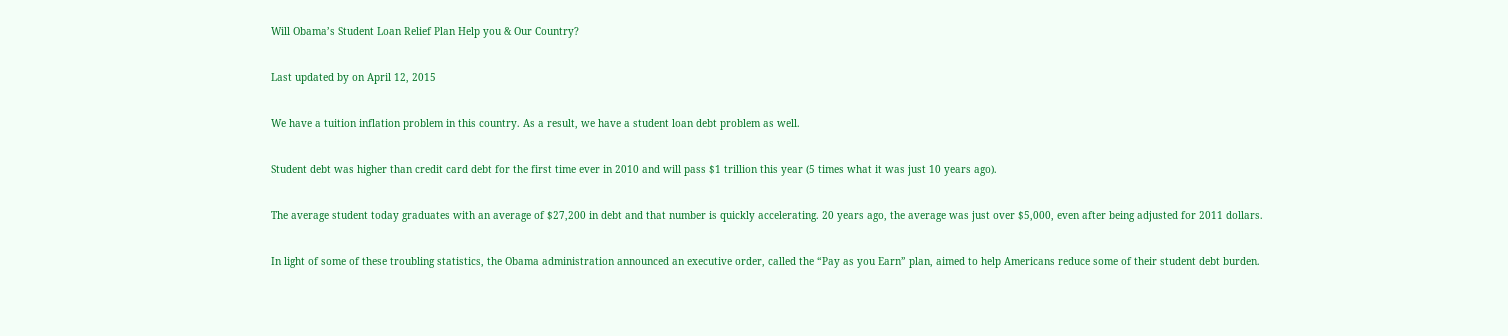Will Obama’s Student Loan Relief Plan Help you & Our Country?

Last updated by on April 12, 2015

We have a tuition inflation problem in this country. As a result, we have a student loan debt problem as well.

Student debt was higher than credit card debt for the first time ever in 2010 and will pass $1 trillion this year (5 times what it was just 10 years ago).

The average student today graduates with an average of $27,200 in debt and that number is quickly accelerating. 20 years ago, the average was just over $5,000, even after being adjusted for 2011 dollars.

In light of some of these troubling statistics, the Obama administration announced an executive order, called the “Pay as you Earn” plan, aimed to help Americans reduce some of their student debt burden.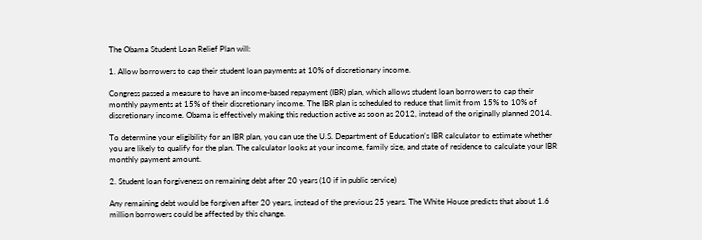The Obama Student Loan Relief Plan will:

1. Allow borrowers to cap their student loan payments at 10% of discretionary income.

Congress passed a measure to have an income-based repayment (IBR) plan, which allows student loan borrowers to cap their monthly payments at 15% of their discretionary income. The IBR plan is scheduled to reduce that limit from 15% to 10% of discretionary income. Obama is effectively making this reduction active as soon as 2012, instead of the originally planned 2014.

To determine your eligibility for an IBR plan, you can use the U.S. Department of Education’s IBR calculator to estimate whether you are likely to qualify for the plan. The calculator looks at your income, family size, and state of residence to calculate your IBR monthly payment amount.

2. Student loan forgiveness on remaining debt after 20 years (10 if in public service)

Any remaining debt would be forgiven after 20 years, instead of the previous 25 years. The White House predicts that about 1.6 million borrowers could be affected by this change.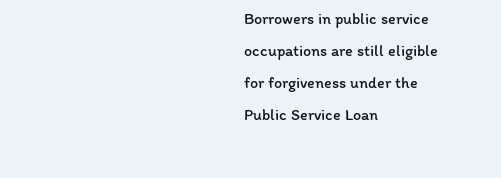Borrowers in public service occupations are still eligible for forgiveness under the Public Service Loan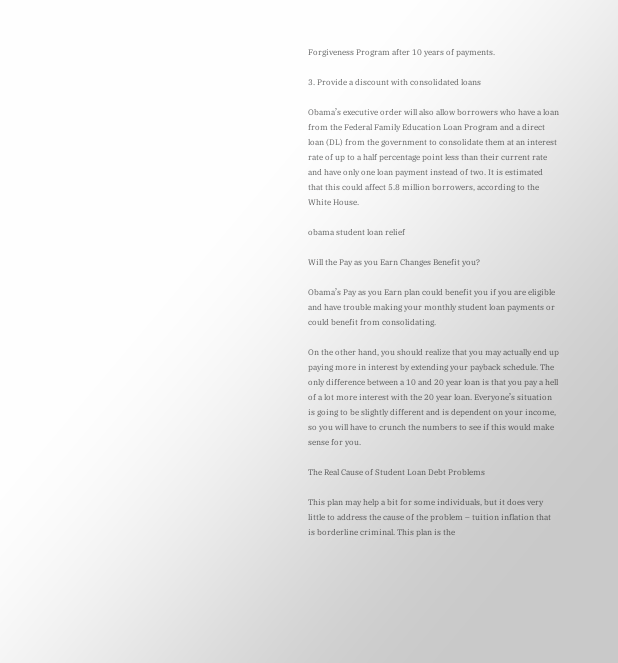Forgiveness Program after 10 years of payments.

3. Provide a discount with consolidated loans

Obama’s executive order will also allow borrowers who have a loan from the Federal Family Education Loan Program and a direct loan (DL) from the government to consolidate them at an interest rate of up to a half percentage point less than their current rate and have only one loan payment instead of two. It is estimated that this could affect 5.8 million borrowers, according to the White House.

obama student loan relief

Will the Pay as you Earn Changes Benefit you?

Obama’s Pay as you Earn plan could benefit you if you are eligible and have trouble making your monthly student loan payments or could benefit from consolidating.

On the other hand, you should realize that you may actually end up paying more in interest by extending your payback schedule. The only difference between a 10 and 20 year loan is that you pay a hell of a lot more interest with the 20 year loan. Everyone’s situation is going to be slightly different and is dependent on your income, so you will have to crunch the numbers to see if this would make sense for you.

The Real Cause of Student Loan Debt Problems

This plan may help a bit for some individuals, but it does very little to address the cause of the problem – tuition inflation that is borderline criminal. This plan is the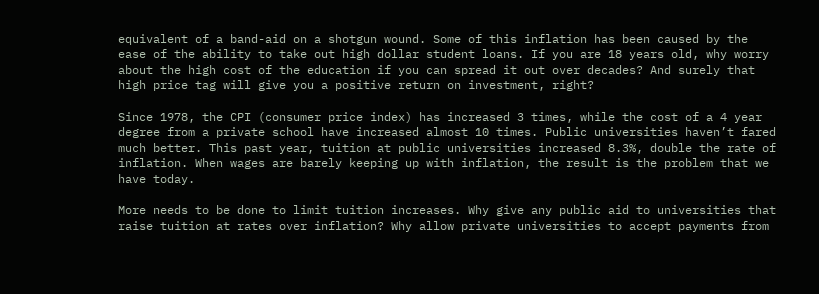equivalent of a band-aid on a shotgun wound. Some of this inflation has been caused by the ease of the ability to take out high dollar student loans. If you are 18 years old, why worry about the high cost of the education if you can spread it out over decades? And surely that high price tag will give you a positive return on investment, right?

Since 1978, the CPI (consumer price index) has increased 3 times, while the cost of a 4 year degree from a private school have increased almost 10 times. Public universities haven’t fared much better. This past year, tuition at public universities increased 8.3%, double the rate of inflation. When wages are barely keeping up with inflation, the result is the problem that we have today.

More needs to be done to limit tuition increases. Why give any public aid to universities that raise tuition at rates over inflation? Why allow private universities to accept payments from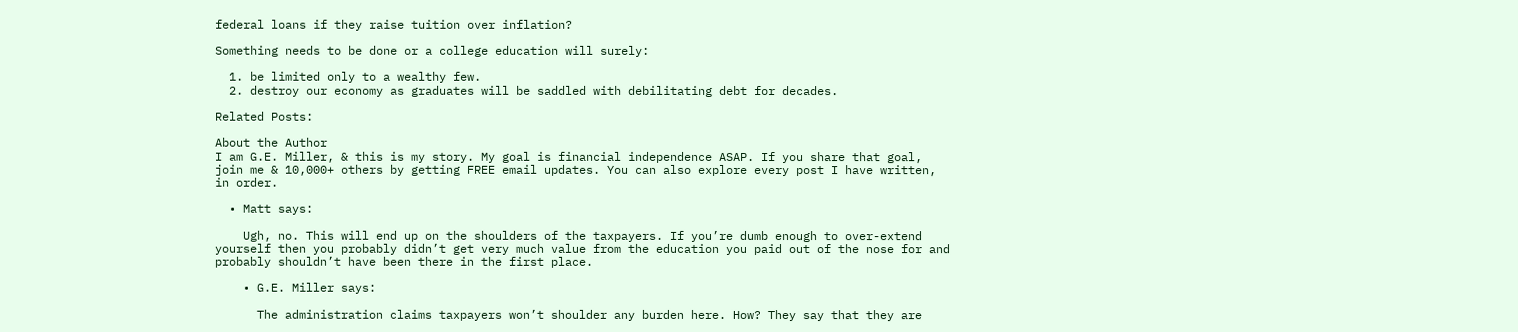federal loans if they raise tuition over inflation?

Something needs to be done or a college education will surely:

  1. be limited only to a wealthy few.
  2. destroy our economy as graduates will be saddled with debilitating debt for decades.

Related Posts:

About the Author
I am G.E. Miller, & this is my story. My goal is financial independence ASAP. If you share that goal, join me & 10,000+ others by getting FREE email updates. You can also explore every post I have written, in order.

  • Matt says:

    Ugh, no. This will end up on the shoulders of the taxpayers. If you’re dumb enough to over-extend yourself then you probably didn’t get very much value from the education you paid out of the nose for and probably shouldn’t have been there in the first place.

    • G.E. Miller says:

      The administration claims taxpayers won’t shoulder any burden here. How? They say that they are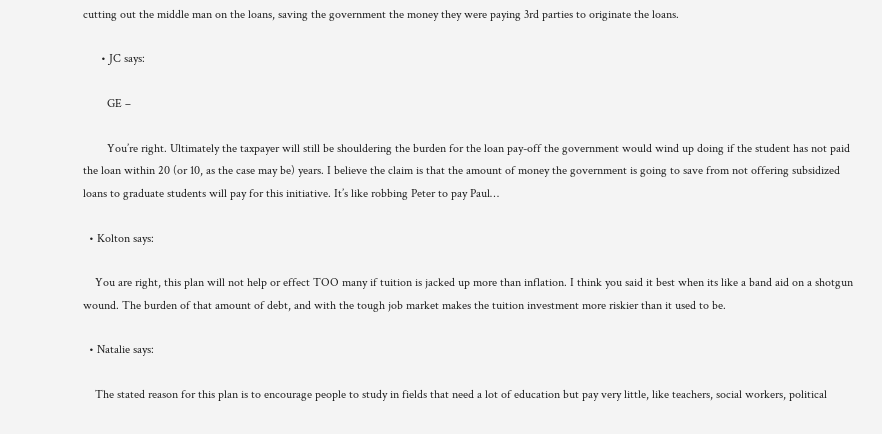cutting out the middle man on the loans, saving the government the money they were paying 3rd parties to originate the loans.

      • JC says:

        GE –

        You’re right. Ultimately the taxpayer will still be shouldering the burden for the loan pay-off the government would wind up doing if the student has not paid the loan within 20 (or 10, as the case may be) years. I believe the claim is that the amount of money the government is going to save from not offering subsidized loans to graduate students will pay for this initiative. It’s like robbing Peter to pay Paul…

  • Kolton says:

    You are right, this plan will not help or effect TOO many if tuition is jacked up more than inflation. I think you said it best when its like a band aid on a shotgun wound. The burden of that amount of debt, and with the tough job market makes the tuition investment more riskier than it used to be.

  • Natalie says:

    The stated reason for this plan is to encourage people to study in fields that need a lot of education but pay very little, like teachers, social workers, political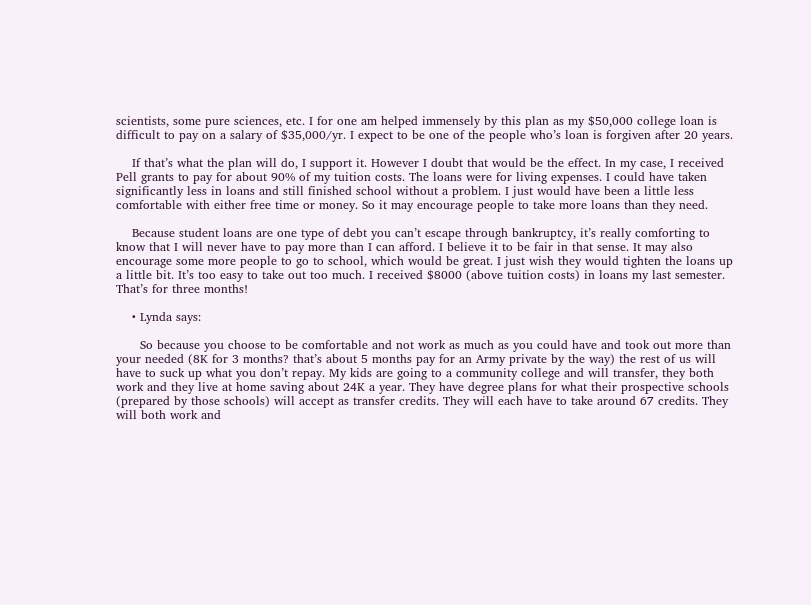scientists, some pure sciences, etc. I for one am helped immensely by this plan as my $50,000 college loan is difficult to pay on a salary of $35,000/yr. I expect to be one of the people who’s loan is forgiven after 20 years.

    If that’s what the plan will do, I support it. However I doubt that would be the effect. In my case, I received Pell grants to pay for about 90% of my tuition costs. The loans were for living expenses. I could have taken significantly less in loans and still finished school without a problem. I just would have been a little less comfortable with either free time or money. So it may encourage people to take more loans than they need.

    Because student loans are one type of debt you can’t escape through bankruptcy, it’s really comforting to know that I will never have to pay more than I can afford. I believe it to be fair in that sense. It may also encourage some more people to go to school, which would be great. I just wish they would tighten the loans up a little bit. It’s too easy to take out too much. I received $8000 (above tuition costs) in loans my last semester. That’s for three months!

    • Lynda says:

      So because you choose to be comfortable and not work as much as you could have and took out more than your needed (8K for 3 months? that’s about 5 months pay for an Army private by the way) the rest of us will have to suck up what you don’t repay. My kids are going to a community college and will transfer, they both work and they live at home saving about 24K a year. They have degree plans for what their prospective schools (prepared by those schools) will accept as transfer credits. They will each have to take around 67 credits. They will both work and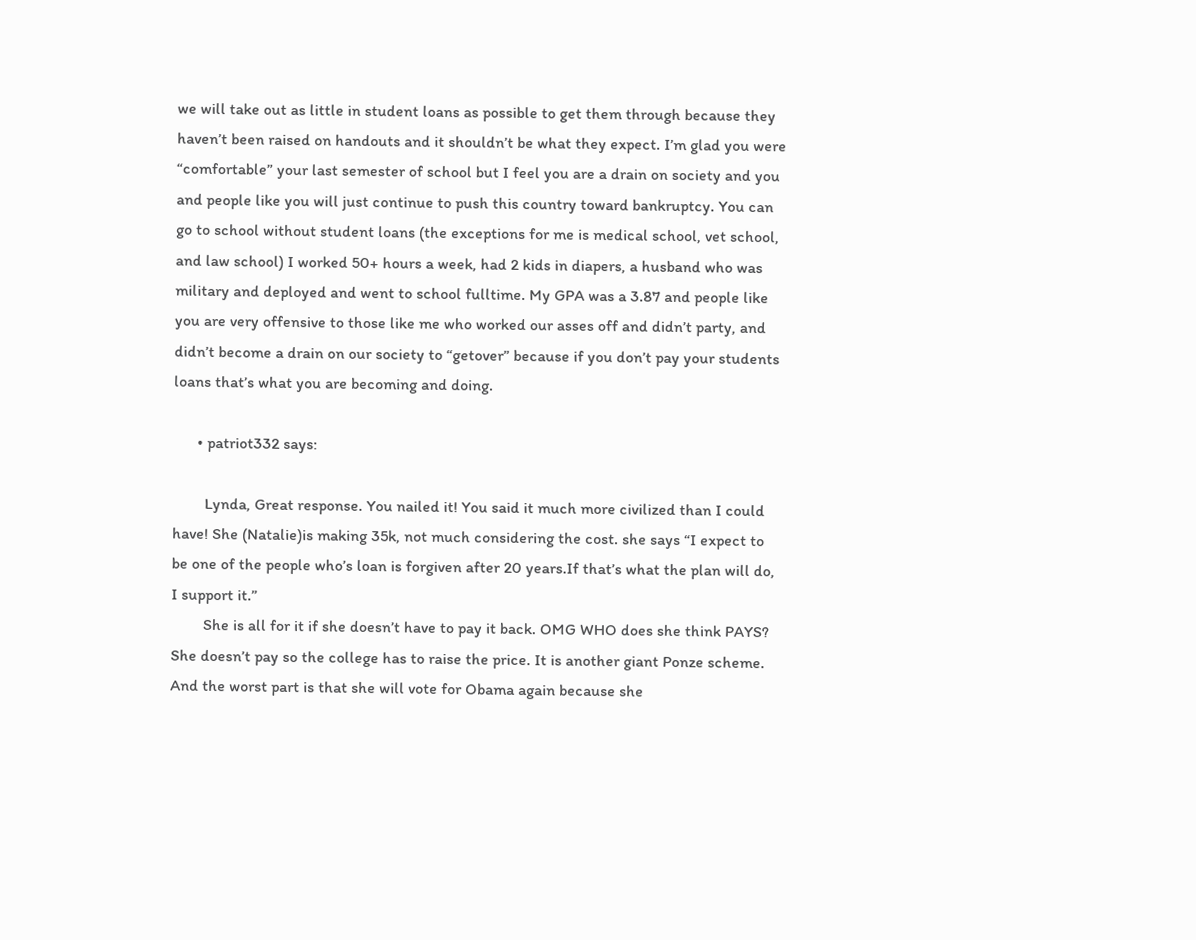we will take out as little in student loans as possible to get them through because they haven’t been raised on handouts and it shouldn’t be what they expect. I’m glad you were “comfortable” your last semester of school but I feel you are a drain on society and you and people like you will just continue to push this country toward bankruptcy. You can go to school without student loans (the exceptions for me is medical school, vet school, and law school) I worked 50+ hours a week, had 2 kids in diapers, a husband who was military and deployed and went to school fulltime. My GPA was a 3.87 and people like you are very offensive to those like me who worked our asses off and didn’t party, and didn’t become a drain on our society to “getover” because if you don’t pay your students loans that’s what you are becoming and doing.

      • patriot332 says:

        Lynda, Great response. You nailed it! You said it much more civilized than I could have! She (Natalie)is making 35k, not much considering the cost. she says “I expect to be one of the people who’s loan is forgiven after 20 years.If that’s what the plan will do, I support it.”
        She is all for it if she doesn’t have to pay it back. OMG WHO does she think PAYS? She doesn’t pay so the college has to raise the price. It is another giant Ponze scheme. And the worst part is that she will vote for Obama again because she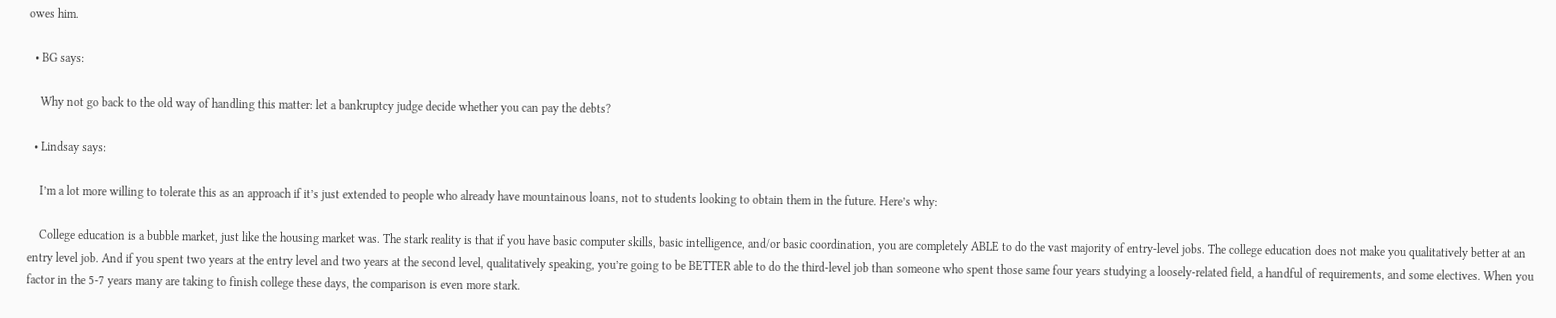owes him.

  • BG says:

    Why not go back to the old way of handling this matter: let a bankruptcy judge decide whether you can pay the debts?

  • Lindsay says:

    I’m a lot more willing to tolerate this as an approach if it’s just extended to people who already have mountainous loans, not to students looking to obtain them in the future. Here’s why:

    College education is a bubble market, just like the housing market was. The stark reality is that if you have basic computer skills, basic intelligence, and/or basic coordination, you are completely ABLE to do the vast majority of entry-level jobs. The college education does not make you qualitatively better at an entry level job. And if you spent two years at the entry level and two years at the second level, qualitatively speaking, you’re going to be BETTER able to do the third-level job than someone who spent those same four years studying a loosely-related field, a handful of requirements, and some electives. When you factor in the 5-7 years many are taking to finish college these days, the comparison is even more stark.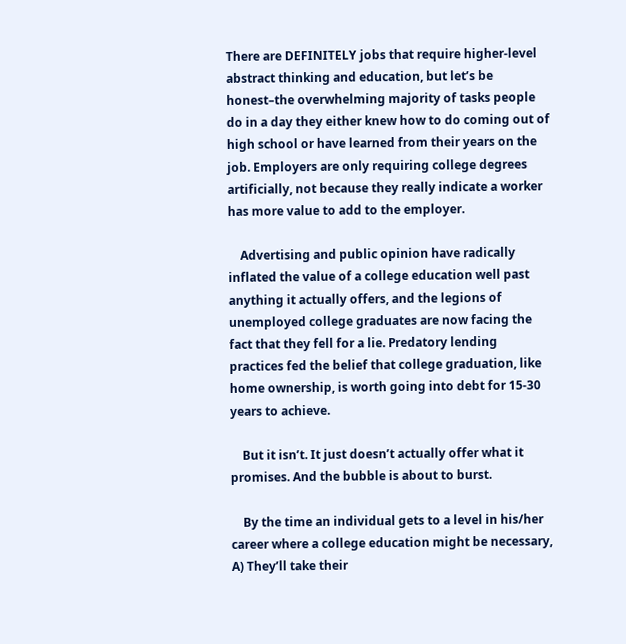There are DEFINITELY jobs that require higher-level abstract thinking and education, but let’s be honest–the overwhelming majority of tasks people do in a day they either knew how to do coming out of high school or have learned from their years on the job. Employers are only requiring college degrees artificially, not because they really indicate a worker has more value to add to the employer.

    Advertising and public opinion have radically inflated the value of a college education well past anything it actually offers, and the legions of unemployed college graduates are now facing the fact that they fell for a lie. Predatory lending practices fed the belief that college graduation, like home ownership, is worth going into debt for 15-30 years to achieve.

    But it isn’t. It just doesn’t actually offer what it promises. And the bubble is about to burst.

    By the time an individual gets to a level in his/her career where a college education might be necessary, A) They’ll take their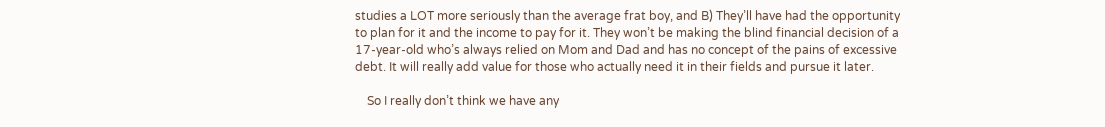studies a LOT more seriously than the average frat boy, and B) They’ll have had the opportunity to plan for it and the income to pay for it. They won’t be making the blind financial decision of a 17-year-old who’s always relied on Mom and Dad and has no concept of the pains of excessive debt. It will really add value for those who actually need it in their fields and pursue it later.

    So I really don’t think we have any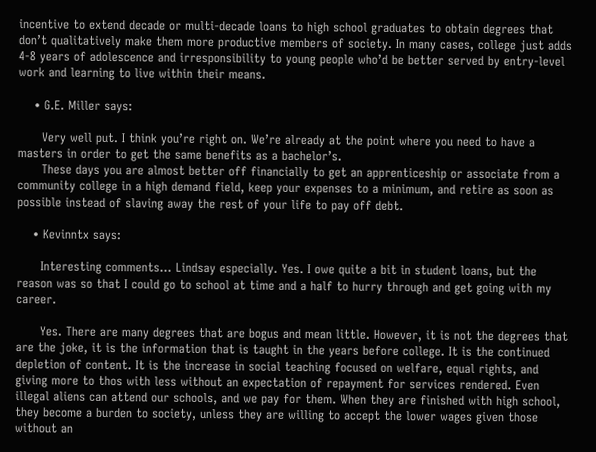incentive to extend decade or multi-decade loans to high school graduates to obtain degrees that don’t qualitatively make them more productive members of society. In many cases, college just adds 4-8 years of adolescence and irresponsibility to young people who’d be better served by entry-level work and learning to live within their means.

    • G.E. Miller says:

      Very well put. I think you’re right on. We’re already at the point where you need to have a masters in order to get the same benefits as a bachelor’s.
      These days you are almost better off financially to get an apprenticeship or associate from a community college in a high demand field, keep your expenses to a minimum, and retire as soon as possible instead of slaving away the rest of your life to pay off debt.

    • Kevinntx says:

      Interesting comments… Lindsay especially. Yes. I owe quite a bit in student loans, but the reason was so that I could go to school at time and a half to hurry through and get going with my career.

      Yes. There are many degrees that are bogus and mean little. However, it is not the degrees that are the joke, it is the information that is taught in the years before college. It is the continued depletion of content. It is the increase in social teaching focused on welfare, equal rights, and giving more to thos with less without an expectation of repayment for services rendered. Even illegal aliens can attend our schools, and we pay for them. When they are finished with high school, they become a burden to society, unless they are willing to accept the lower wages given those without an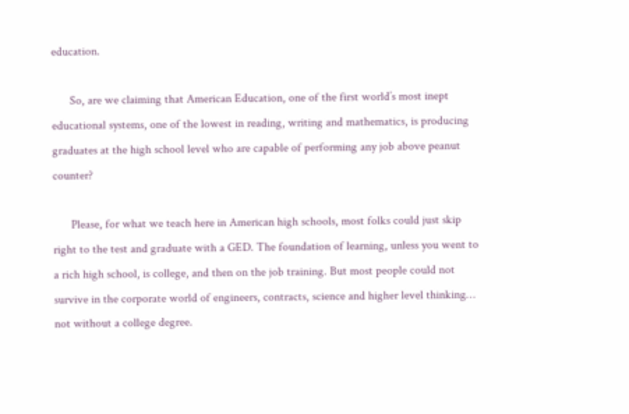education.

      So, are we claiming that American Education, one of the first world’s most inept educational systems, one of the lowest in reading, writing and mathematics, is producing graduates at the high school level who are capable of performing any job above peanut counter?

      Please, for what we teach here in American high schools, most folks could just skip right to the test and graduate with a GED. The foundation of learning, unless you went to a rich high school, is college, and then on the job training. But most people could not survive in the corporate world of engineers, contracts, science and higher level thinking… not without a college degree.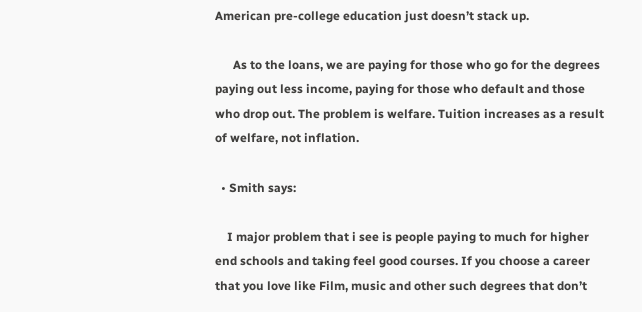American pre-college education just doesn’t stack up.

      As to the loans, we are paying for those who go for the degrees paying out less income, paying for those who default and those who drop out. The problem is welfare. Tuition increases as a result of welfare, not inflation.

  • Smith says:

    I major problem that i see is people paying to much for higher end schools and taking feel good courses. If you choose a career that you love like Film, music and other such degrees that don’t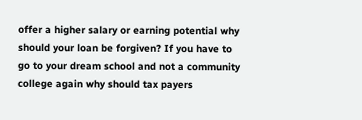offer a higher salary or earning potential why should your loan be forgiven? If you have to go to your dream school and not a community college again why should tax payers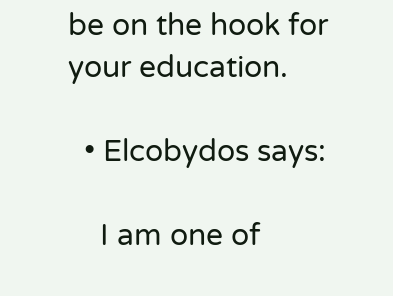be on the hook for your education.

  • Elcobydos says:

    I am one of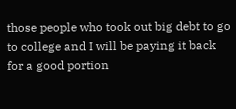those people who took out big debt to go to college and I will be paying it back for a good portion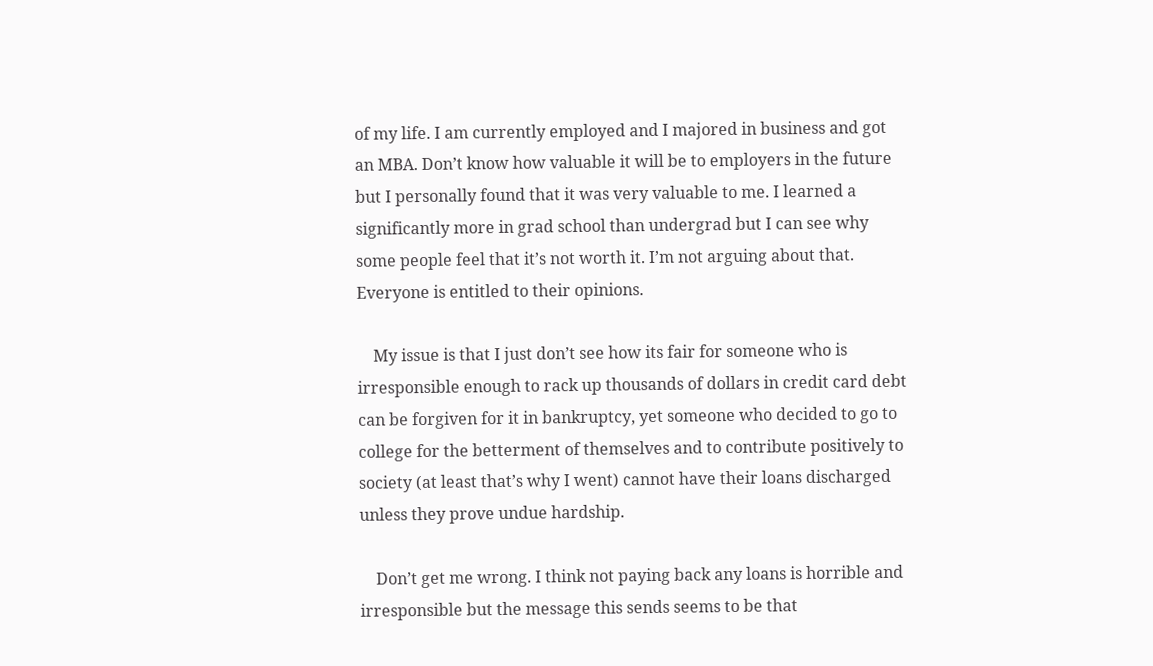of my life. I am currently employed and I majored in business and got an MBA. Don’t know how valuable it will be to employers in the future but I personally found that it was very valuable to me. I learned a significantly more in grad school than undergrad but I can see why some people feel that it’s not worth it. I’m not arguing about that. Everyone is entitled to their opinions.

    My issue is that I just don’t see how its fair for someone who is irresponsible enough to rack up thousands of dollars in credit card debt can be forgiven for it in bankruptcy, yet someone who decided to go to college for the betterment of themselves and to contribute positively to society (at least that’s why I went) cannot have their loans discharged unless they prove undue hardship.

    Don’t get me wrong. I think not paying back any loans is horrible and irresponsible but the message this sends seems to be that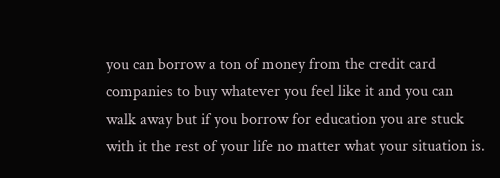you can borrow a ton of money from the credit card companies to buy whatever you feel like it and you can walk away but if you borrow for education you are stuck with it the rest of your life no matter what your situation is.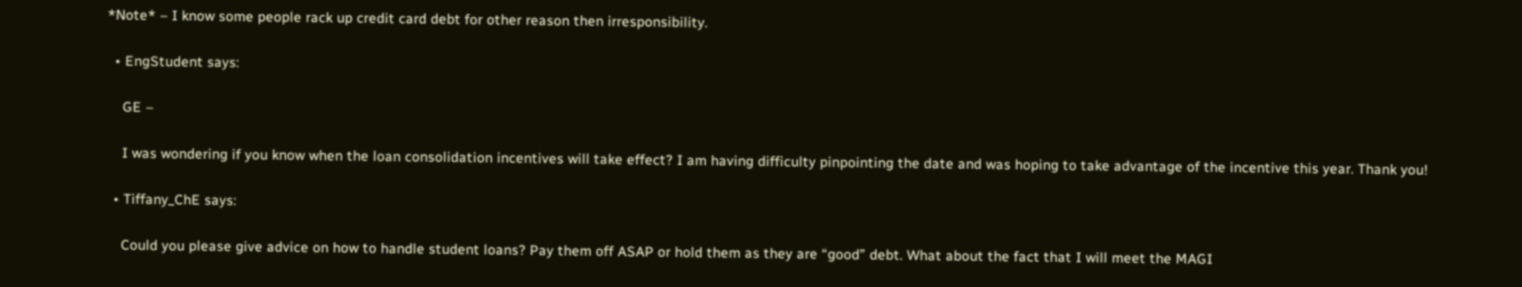*Note* – I know some people rack up credit card debt for other reason then irresponsibility.

  • EngStudent says:

    GE –

    I was wondering if you know when the loan consolidation incentives will take effect? I am having difficulty pinpointing the date and was hoping to take advantage of the incentive this year. Thank you!

  • Tiffany_ChE says:

    Could you please give advice on how to handle student loans? Pay them off ASAP or hold them as they are “good” debt. What about the fact that I will meet the MAGI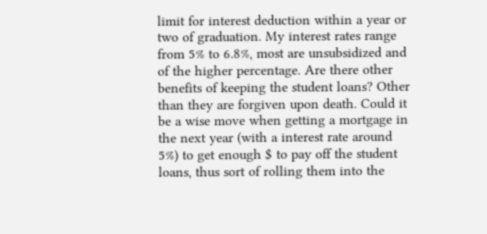limit for interest deduction within a year or two of graduation. My interest rates range from 5% to 6.8%, most are unsubsidized and of the higher percentage. Are there other benefits of keeping the student loans? Other than they are forgiven upon death. Could it be a wise move when getting a mortgage in the next year (with a interest rate around 5%) to get enough $ to pay off the student loans, thus sort of rolling them into the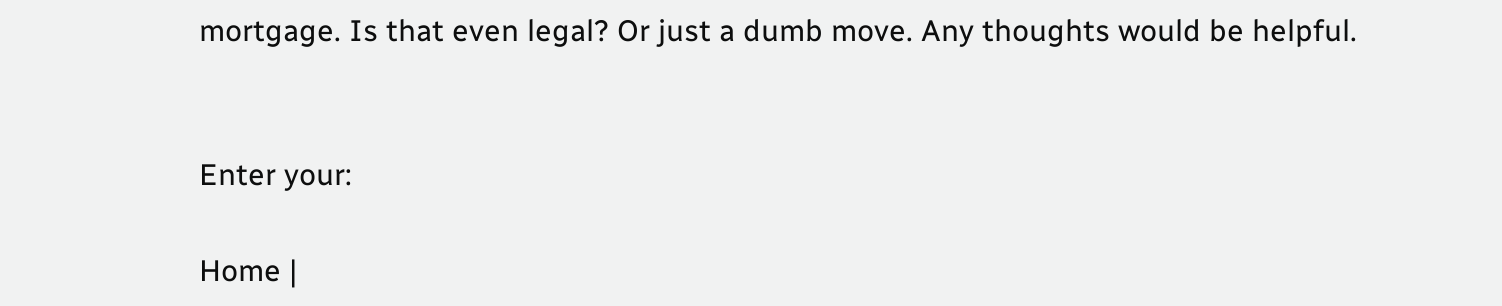mortgage. Is that even legal? Or just a dumb move. Any thoughts would be helpful.


Enter your:

Home |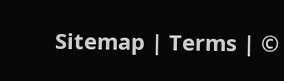Sitemap | Terms | ©